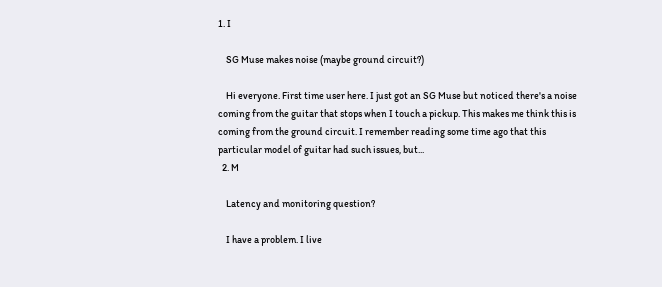1. I

    SG Muse makes noise (maybe ground circuit?)

    Hi everyone. First time user here. I just got an SG Muse but noticed there's a noise coming from the guitar that stops when I touch a pickup. This makes me think this is coming from the ground circuit. I remember reading some time ago that this particular model of guitar had such issues, but...
  2. M

    Latency and monitoring question?

    I have a problem. I live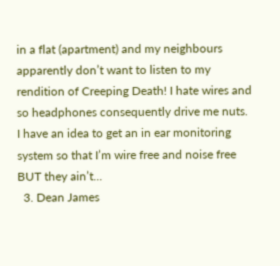in a flat (apartment) and my neighbours apparently don’t want to listen to my rendition of Creeping Death! I hate wires and so headphones consequently drive me nuts. I have an idea to get an in ear monitoring system so that I’m wire free and noise free BUT they ain’t...
  3. Dean James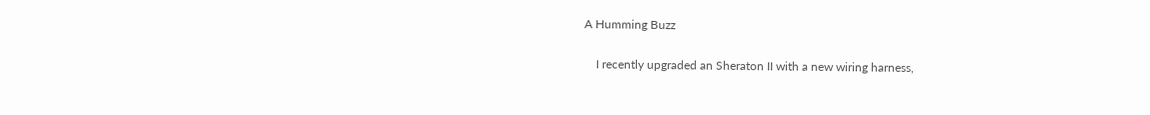A Humming Buzz

    I recently upgraded an Sheraton II with a new wiring harness,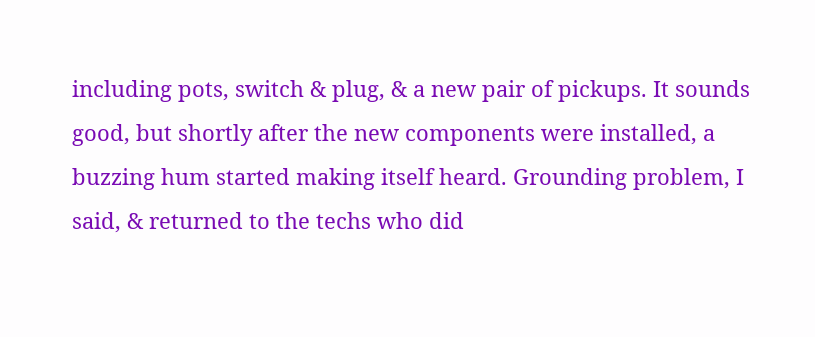including pots, switch & plug, & a new pair of pickups. It sounds good, but shortly after the new components were installed, a buzzing hum started making itself heard. Grounding problem, I said, & returned to the techs who did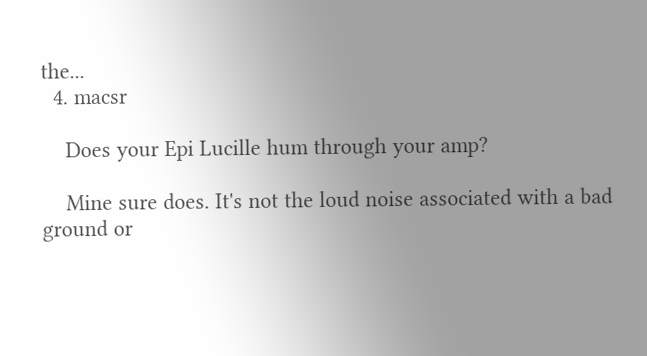the...
  4. macsr

    Does your Epi Lucille hum through your amp?

    Mine sure does. It's not the loud noise associated with a bad ground or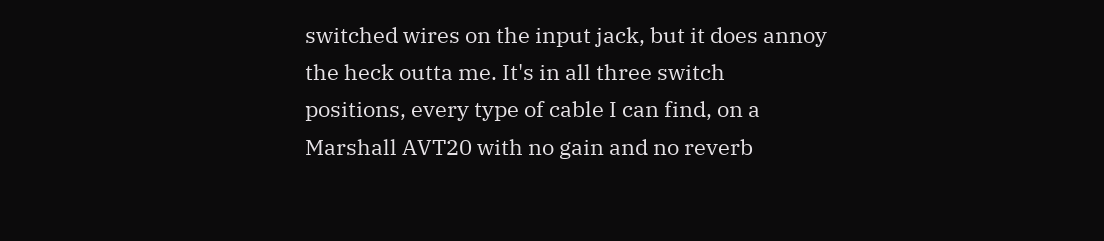switched wires on the input jack, but it does annoy the heck outta me. It's in all three switch positions, every type of cable I can find, on a Marshall AVT20 with no gain and no reverb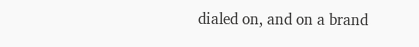dialed on, and on a brand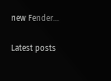new Fender...

Latest posts